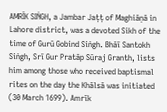AMRĪK SIṄGH, a Jambar Jaṭṭ of Maghiāṇā in Lahore district, was a devoted Sikh of the time of Gurū Gobind Siṅgh. Bhāī Santokh Siṅgh, Srī Gur Pratāp Sūraj Granth, lists him among those who received baptismal rites on the day the Khālsā was initiated (30 March 1699). Amrīk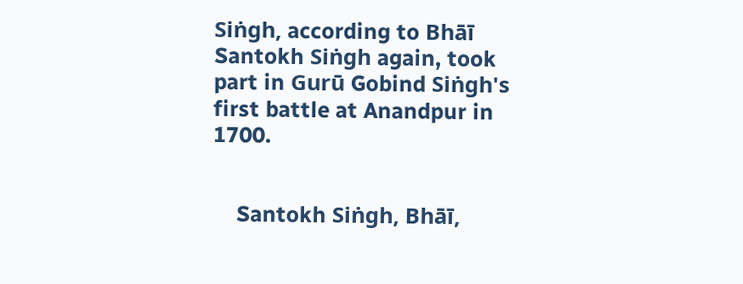Siṅgh, according to Bhāī Santokh Siṅgh again, took part in Gurū Gobind Siṅgh's first battle at Anandpur in 1700.


    Santokh Siṅgh, Bhāī,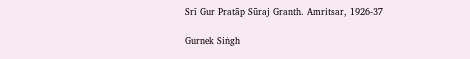Srī Gur Pratāp Sūraj Granth. Amritsar, 1926-37

Gurnek Siṅgh